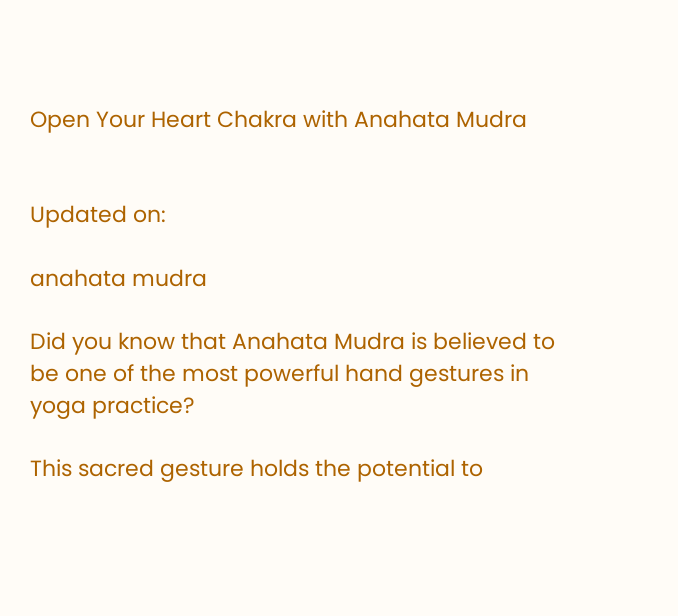Open Your Heart Chakra with Anahata Mudra


Updated on:

anahata mudra

Did you know that Anahata Mudra is believed to be one of the most powerful hand gestures in yoga practice?

This sacred gesture holds the potential to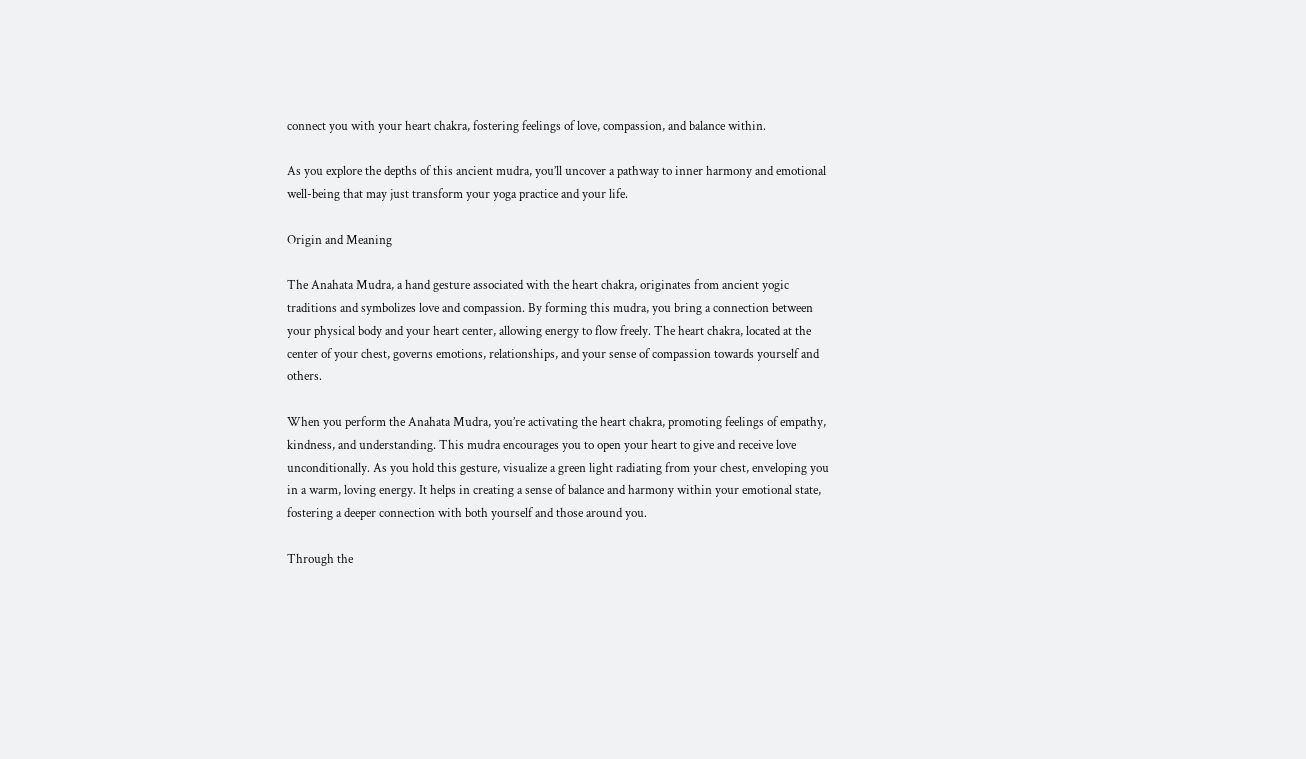connect you with your heart chakra, fostering feelings of love, compassion, and balance within.

As you explore the depths of this ancient mudra, you’ll uncover a pathway to inner harmony and emotional well-being that may just transform your yoga practice and your life.

Origin and Meaning

The Anahata Mudra, a hand gesture associated with the heart chakra, originates from ancient yogic traditions and symbolizes love and compassion. By forming this mudra, you bring a connection between your physical body and your heart center, allowing energy to flow freely. The heart chakra, located at the center of your chest, governs emotions, relationships, and your sense of compassion towards yourself and others.

When you perform the Anahata Mudra, you’re activating the heart chakra, promoting feelings of empathy, kindness, and understanding. This mudra encourages you to open your heart to give and receive love unconditionally. As you hold this gesture, visualize a green light radiating from your chest, enveloping you in a warm, loving energy. It helps in creating a sense of balance and harmony within your emotional state, fostering a deeper connection with both yourself and those around you.

Through the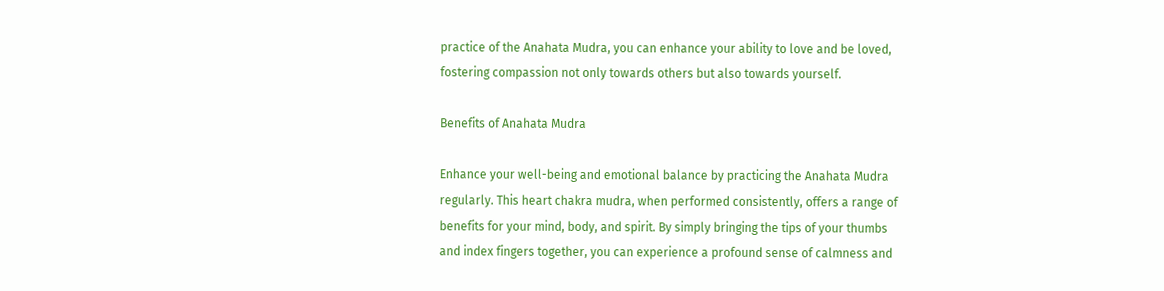practice of the Anahata Mudra, you can enhance your ability to love and be loved, fostering compassion not only towards others but also towards yourself.

Benefits of Anahata Mudra

Enhance your well-being and emotional balance by practicing the Anahata Mudra regularly. This heart chakra mudra, when performed consistently, offers a range of benefits for your mind, body, and spirit. By simply bringing the tips of your thumbs and index fingers together, you can experience a profound sense of calmness and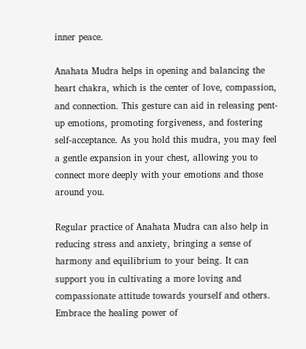inner peace.

Anahata Mudra helps in opening and balancing the heart chakra, which is the center of love, compassion, and connection. This gesture can aid in releasing pent-up emotions, promoting forgiveness, and fostering self-acceptance. As you hold this mudra, you may feel a gentle expansion in your chest, allowing you to connect more deeply with your emotions and those around you.

Regular practice of Anahata Mudra can also help in reducing stress and anxiety, bringing a sense of harmony and equilibrium to your being. It can support you in cultivating a more loving and compassionate attitude towards yourself and others. Embrace the healing power of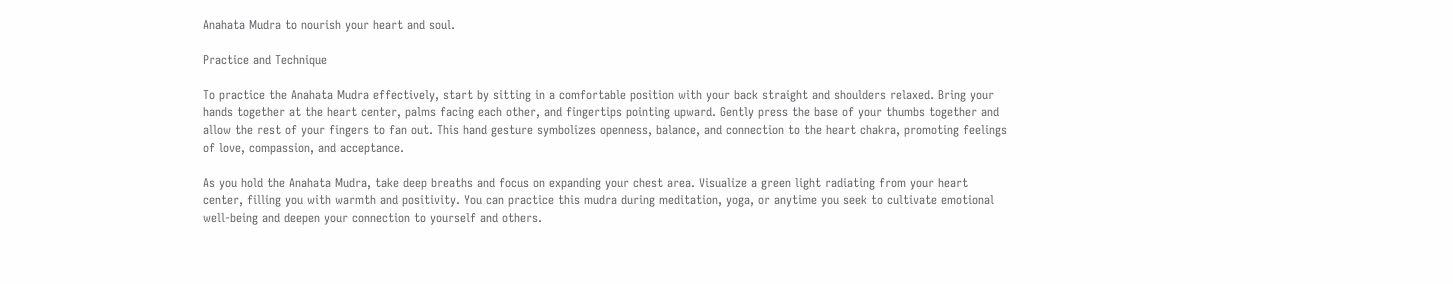Anahata Mudra to nourish your heart and soul.

Practice and Technique

To practice the Anahata Mudra effectively, start by sitting in a comfortable position with your back straight and shoulders relaxed. Bring your hands together at the heart center, palms facing each other, and fingertips pointing upward. Gently press the base of your thumbs together and allow the rest of your fingers to fan out. This hand gesture symbolizes openness, balance, and connection to the heart chakra, promoting feelings of love, compassion, and acceptance.

As you hold the Anahata Mudra, take deep breaths and focus on expanding your chest area. Visualize a green light radiating from your heart center, filling you with warmth and positivity. You can practice this mudra during meditation, yoga, or anytime you seek to cultivate emotional well-being and deepen your connection to yourself and others.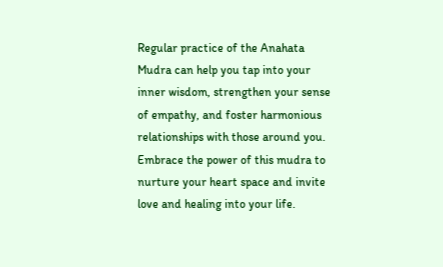Regular practice of the Anahata Mudra can help you tap into your inner wisdom, strengthen your sense of empathy, and foster harmonious relationships with those around you. Embrace the power of this mudra to nurture your heart space and invite love and healing into your life.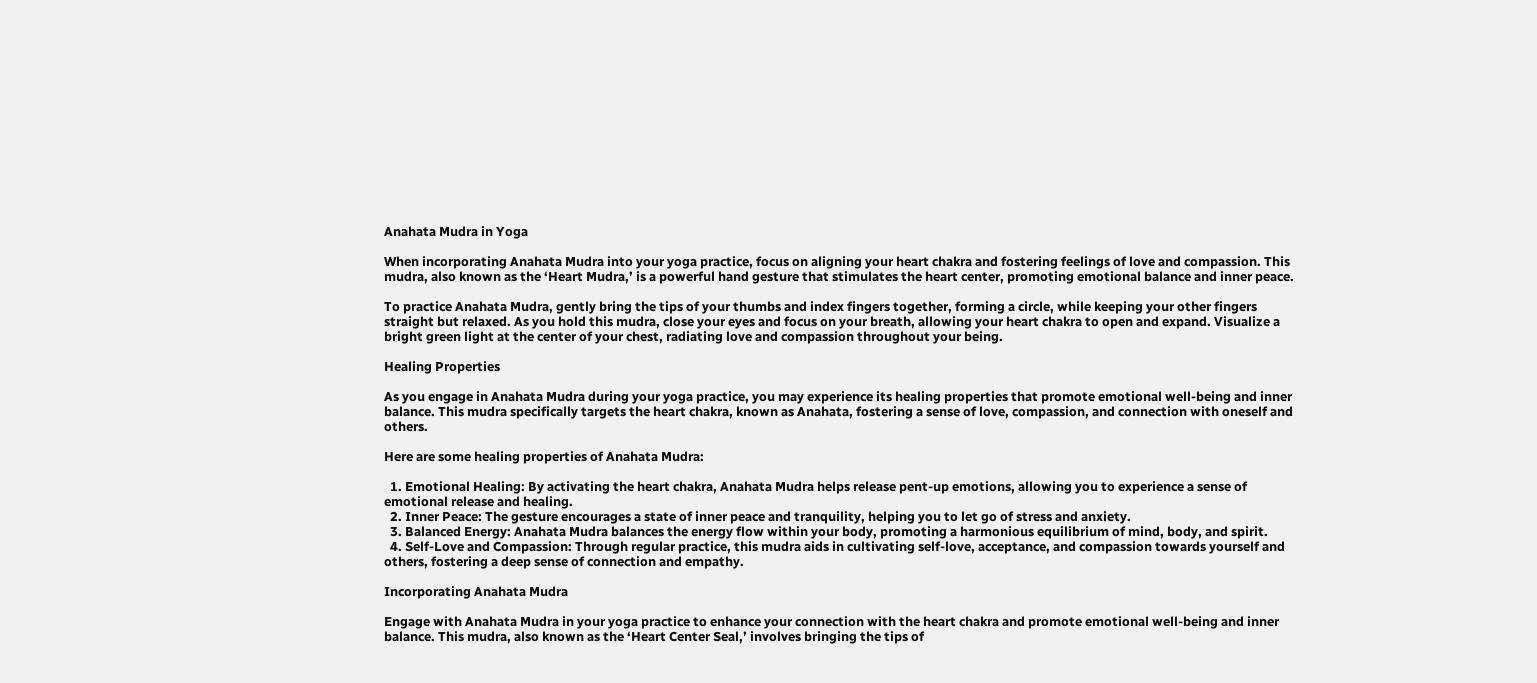Anahata Mudra in Yoga

When incorporating Anahata Mudra into your yoga practice, focus on aligning your heart chakra and fostering feelings of love and compassion. This mudra, also known as the ‘Heart Mudra,’ is a powerful hand gesture that stimulates the heart center, promoting emotional balance and inner peace.

To practice Anahata Mudra, gently bring the tips of your thumbs and index fingers together, forming a circle, while keeping your other fingers straight but relaxed. As you hold this mudra, close your eyes and focus on your breath, allowing your heart chakra to open and expand. Visualize a bright green light at the center of your chest, radiating love and compassion throughout your being.

Healing Properties

As you engage in Anahata Mudra during your yoga practice, you may experience its healing properties that promote emotional well-being and inner balance. This mudra specifically targets the heart chakra, known as Anahata, fostering a sense of love, compassion, and connection with oneself and others.

Here are some healing properties of Anahata Mudra:

  1. Emotional Healing: By activating the heart chakra, Anahata Mudra helps release pent-up emotions, allowing you to experience a sense of emotional release and healing.
  2. Inner Peace: The gesture encourages a state of inner peace and tranquility, helping you to let go of stress and anxiety.
  3. Balanced Energy: Anahata Mudra balances the energy flow within your body, promoting a harmonious equilibrium of mind, body, and spirit.
  4. Self-Love and Compassion: Through regular practice, this mudra aids in cultivating self-love, acceptance, and compassion towards yourself and others, fostering a deep sense of connection and empathy.

Incorporating Anahata Mudra

Engage with Anahata Mudra in your yoga practice to enhance your connection with the heart chakra and promote emotional well-being and inner balance. This mudra, also known as the ‘Heart Center Seal,’ involves bringing the tips of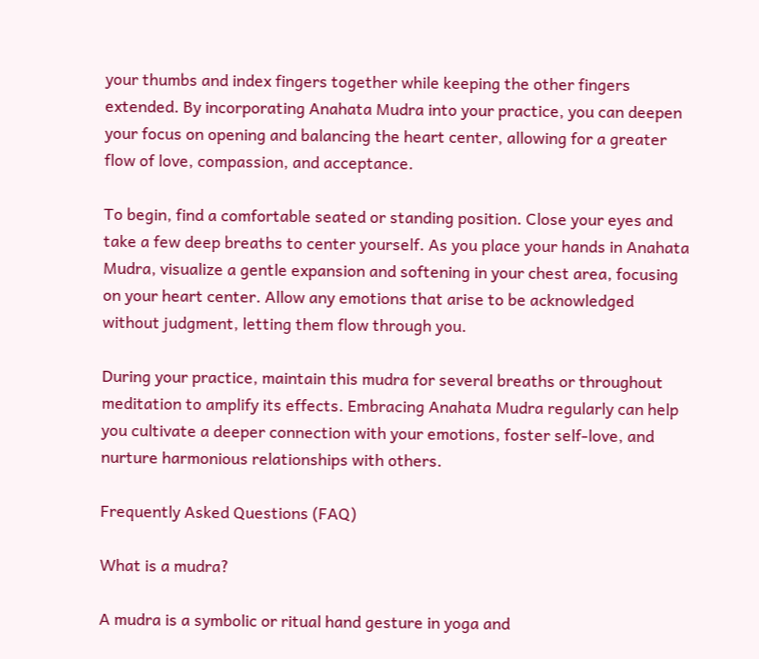your thumbs and index fingers together while keeping the other fingers extended. By incorporating Anahata Mudra into your practice, you can deepen your focus on opening and balancing the heart center, allowing for a greater flow of love, compassion, and acceptance.

To begin, find a comfortable seated or standing position. Close your eyes and take a few deep breaths to center yourself. As you place your hands in Anahata Mudra, visualize a gentle expansion and softening in your chest area, focusing on your heart center. Allow any emotions that arise to be acknowledged without judgment, letting them flow through you.

During your practice, maintain this mudra for several breaths or throughout meditation to amplify its effects. Embracing Anahata Mudra regularly can help you cultivate a deeper connection with your emotions, foster self-love, and nurture harmonious relationships with others.

Frequently Asked Questions (FAQ)

What is a mudra?

A mudra is a symbolic or ritual hand gesture in yoga and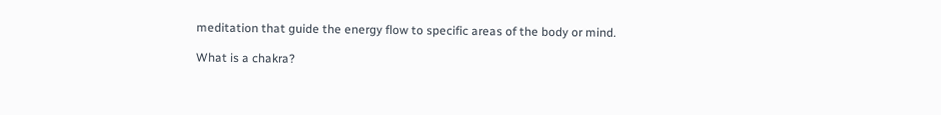meditation that guide the energy flow to specific areas of the body or mind.

What is a chakra?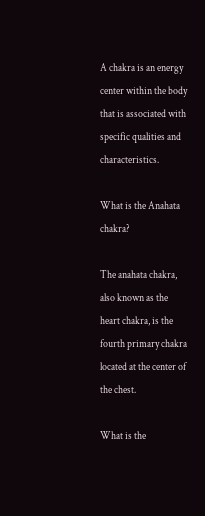A chakra is an energy center within the body that is associated with specific qualities and characteristics.

What is the Anahata chakra?

The anahata chakra, also known as the heart chakra, is the fourth primary chakra located at the center of the chest.

What is the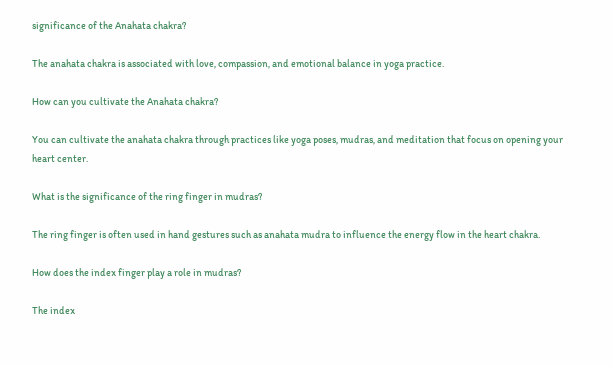significance of the Anahata chakra?

The anahata chakra is associated with love, compassion, and emotional balance in yoga practice.

How can you cultivate the Anahata chakra?

You can cultivate the anahata chakra through practices like yoga poses, mudras, and meditation that focus on opening your heart center.

What is the significance of the ring finger in mudras?

The ring finger is often used in hand gestures such as anahata mudra to influence the energy flow in the heart chakra.

How does the index finger play a role in mudras?

The index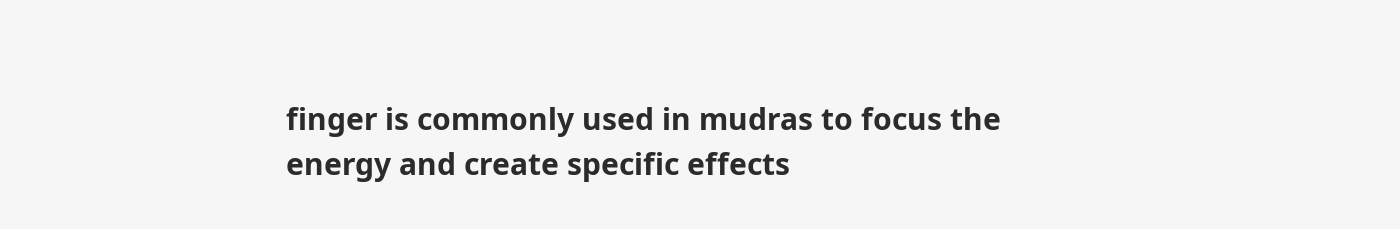finger is commonly used in mudras to focus the energy and create specific effects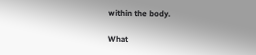within the body.

What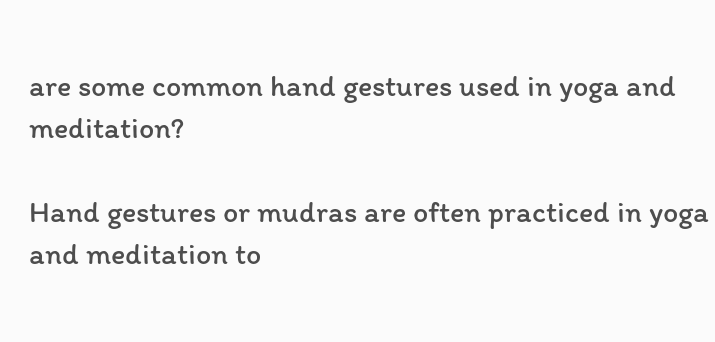are some common hand gestures used in yoga and meditation?

Hand gestures or mudras are often practiced in yoga and meditation to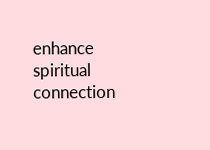enhance spiritual connection